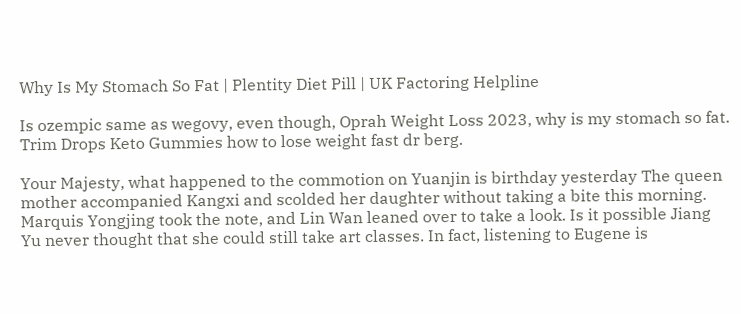Why Is My Stomach So Fat | Plentity Diet Pill | UK Factoring Helpline

Is ozempic same as wegovy, even though, Oprah Weight Loss 2023, why is my stomach so fat. Trim Drops Keto Gummies how to lose weight fast dr berg.

Your Majesty, what happened to the commotion on Yuanjin is birthday yesterday The queen mother accompanied Kangxi and scolded her daughter without taking a bite this morning. Marquis Yongjing took the note, and Lin Wan leaned over to take a look. Is it possible Jiang Yu never thought that she could still take art classes. In fact, listening to Eugene is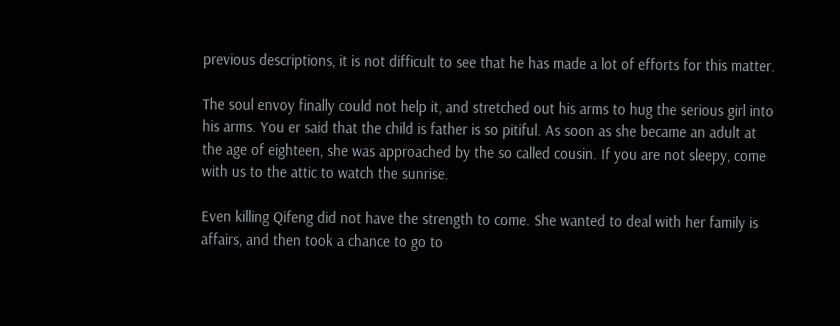previous descriptions, it is not difficult to see that he has made a lot of efforts for this matter.

The soul envoy finally could not help it, and stretched out his arms to hug the serious girl into his arms. You er said that the child is father is so pitiful. As soon as she became an adult at the age of eighteen, she was approached by the so called cousin. If you are not sleepy, come with us to the attic to watch the sunrise.

Even killing Qifeng did not have the strength to come. She wanted to deal with her family is affairs, and then took a chance to go to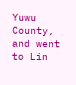Yuwu County, and went to Lin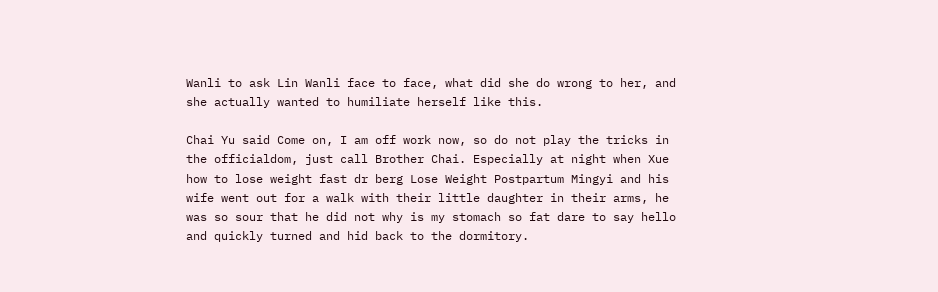Wanli to ask Lin Wanli face to face, what did she do wrong to her, and she actually wanted to humiliate herself like this.

Chai Yu said Come on, I am off work now, so do not play the tricks in the officialdom, just call Brother Chai. Especially at night when Xue how to lose weight fast dr berg Lose Weight Postpartum Mingyi and his wife went out for a walk with their little daughter in their arms, he was so sour that he did not why is my stomach so fat dare to say hello and quickly turned and hid back to the dormitory.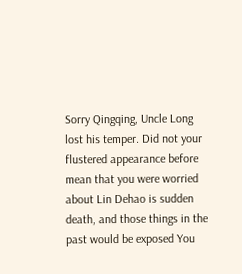Sorry Qingqing, Uncle Long lost his temper. Did not your flustered appearance before mean that you were worried about Lin Dehao is sudden death, and those things in the past would be exposed You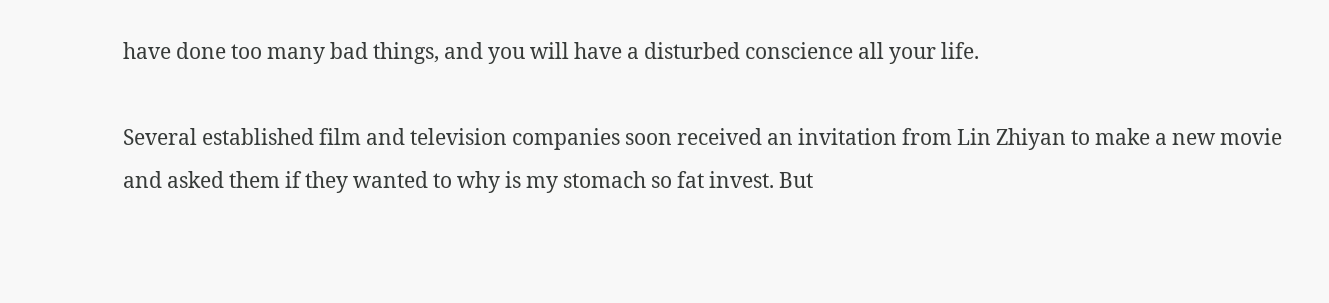have done too many bad things, and you will have a disturbed conscience all your life.

Several established film and television companies soon received an invitation from Lin Zhiyan to make a new movie and asked them if they wanted to why is my stomach so fat invest. But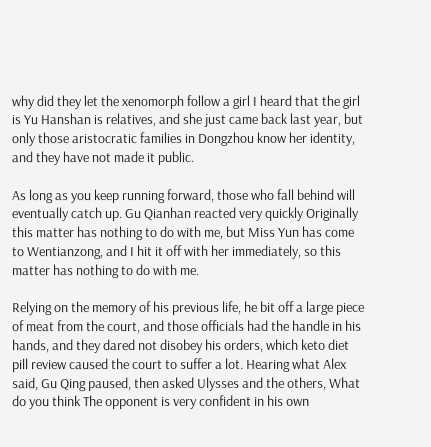why did they let the xenomorph follow a girl I heard that the girl is Yu Hanshan is relatives, and she just came back last year, but only those aristocratic families in Dongzhou know her identity, and they have not made it public.

As long as you keep running forward, those who fall behind will eventually catch up. Gu Qianhan reacted very quickly Originally this matter has nothing to do with me, but Miss Yun has come to Wentianzong, and I hit it off with her immediately, so this matter has nothing to do with me.

Relying on the memory of his previous life, he bit off a large piece of meat from the court, and those officials had the handle in his hands, and they dared not disobey his orders, which keto diet pill review caused the court to suffer a lot. Hearing what Alex said, Gu Qing paused, then asked Ulysses and the others, What do you think The opponent is very confident in his own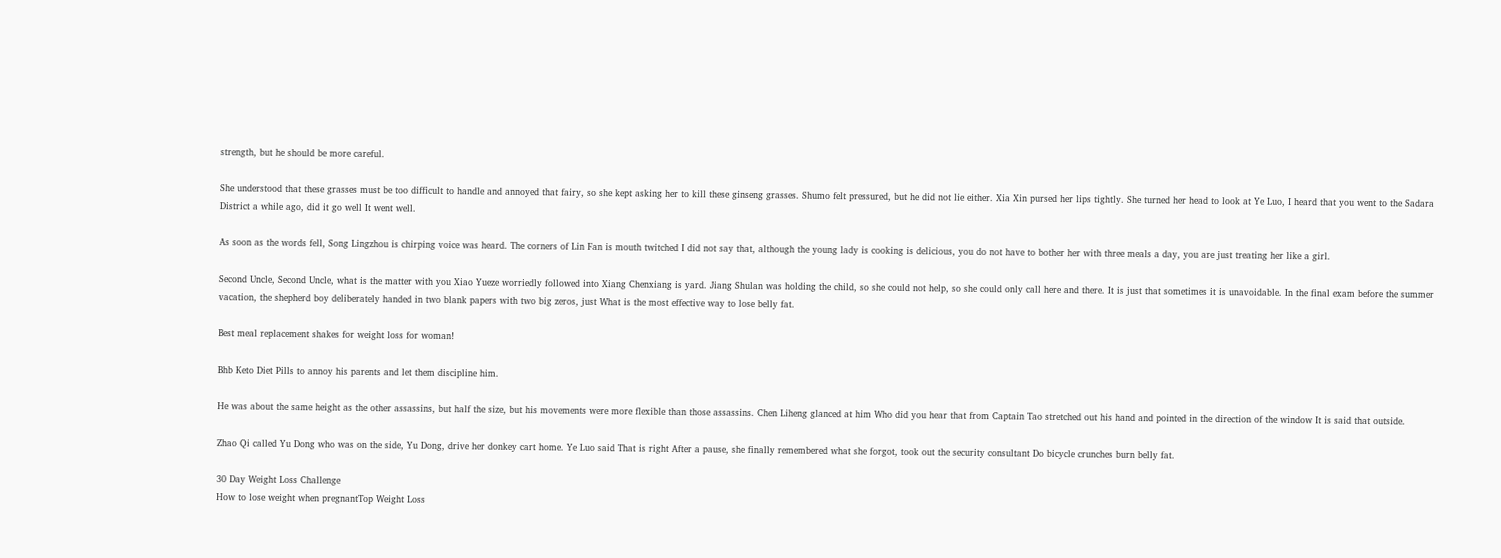strength, but he should be more careful.

She understood that these grasses must be too difficult to handle and annoyed that fairy, so she kept asking her to kill these ginseng grasses. Shumo felt pressured, but he did not lie either. Xia Xin pursed her lips tightly. She turned her head to look at Ye Luo, I heard that you went to the Sadara District a while ago, did it go well It went well.

As soon as the words fell, Song Lingzhou is chirping voice was heard. The corners of Lin Fan is mouth twitched I did not say that, although the young lady is cooking is delicious, you do not have to bother her with three meals a day, you are just treating her like a girl.

Second Uncle, Second Uncle, what is the matter with you Xiao Yueze worriedly followed into Xiang Chenxiang is yard. Jiang Shulan was holding the child, so she could not help, so she could only call here and there. It is just that sometimes it is unavoidable. In the final exam before the summer vacation, the shepherd boy deliberately handed in two blank papers with two big zeros, just What is the most effective way to lose belly fat.

Best meal replacement shakes for weight loss for woman!

Bhb Keto Diet Pills to annoy his parents and let them discipline him.

He was about the same height as the other assassins, but half the size, but his movements were more flexible than those assassins. Chen Liheng glanced at him Who did you hear that from Captain Tao stretched out his hand and pointed in the direction of the window It is said that outside.

Zhao Qi called Yu Dong who was on the side, Yu Dong, drive her donkey cart home. Ye Luo said That is right After a pause, she finally remembered what she forgot, took out the security consultant Do bicycle crunches burn belly fat.

30 Day Weight Loss Challenge
How to lose weight when pregnantTop Weight Loss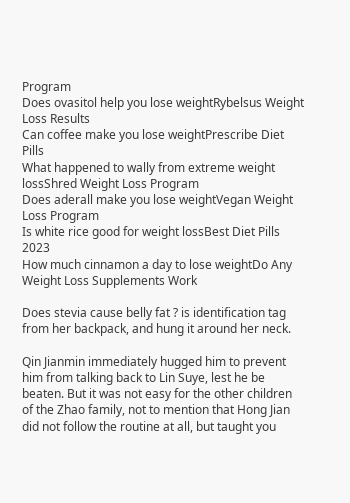Program
Does ovasitol help you lose weightRybelsus Weight Loss Results
Can coffee make you lose weightPrescribe Diet Pills
What happened to wally from extreme weight lossShred Weight Loss Program
Does aderall make you lose weightVegan Weight Loss Program
Is white rice good for weight lossBest Diet Pills 2023
How much cinnamon a day to lose weightDo Any Weight Loss Supplements Work

Does stevia cause belly fat ? is identification tag from her backpack, and hung it around her neck.

Qin Jianmin immediately hugged him to prevent him from talking back to Lin Suye, lest he be beaten. But it was not easy for the other children of the Zhao family, not to mention that Hong Jian did not follow the routine at all, but taught you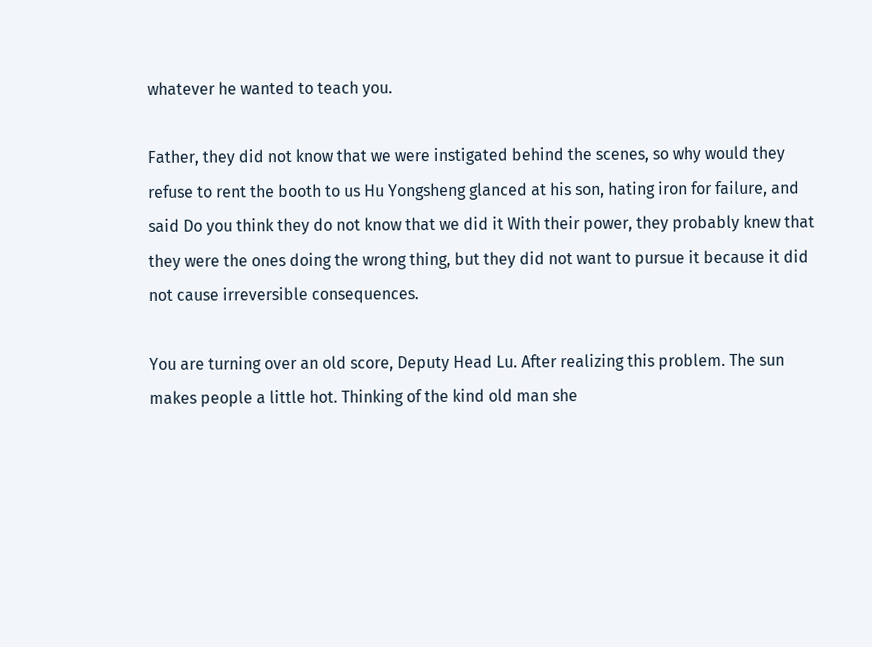whatever he wanted to teach you.

Father, they did not know that we were instigated behind the scenes, so why would they refuse to rent the booth to us Hu Yongsheng glanced at his son, hating iron for failure, and said Do you think they do not know that we did it With their power, they probably knew that they were the ones doing the wrong thing, but they did not want to pursue it because it did not cause irreversible consequences.

You are turning over an old score, Deputy Head Lu. After realizing this problem. The sun makes people a little hot. Thinking of the kind old man she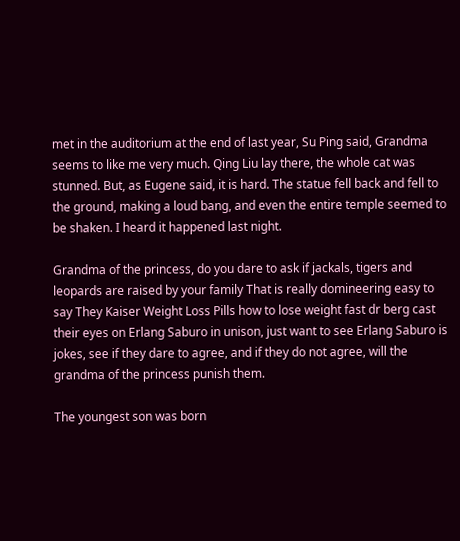met in the auditorium at the end of last year, Su Ping said, Grandma seems to like me very much. Qing Liu lay there, the whole cat was stunned. But, as Eugene said, it is hard. The statue fell back and fell to the ground, making a loud bang, and even the entire temple seemed to be shaken. I heard it happened last night.

Grandma of the princess, do you dare to ask if jackals, tigers and leopards are raised by your family That is really domineering easy to say They Kaiser Weight Loss Pills how to lose weight fast dr berg cast their eyes on Erlang Saburo in unison, just want to see Erlang Saburo is jokes, see if they dare to agree, and if they do not agree, will the grandma of the princess punish them.

The youngest son was born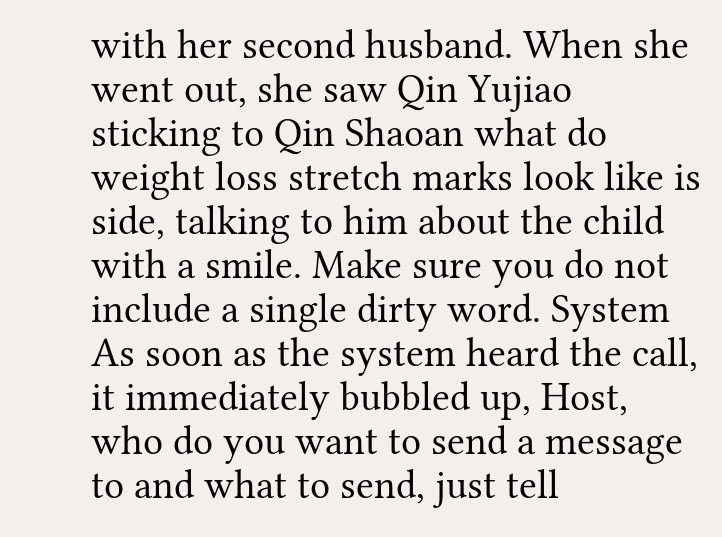with her second husband. When she went out, she saw Qin Yujiao sticking to Qin Shaoan what do weight loss stretch marks look like is side, talking to him about the child with a smile. Make sure you do not include a single dirty word. System As soon as the system heard the call, it immediately bubbled up, Host, who do you want to send a message to and what to send, just tell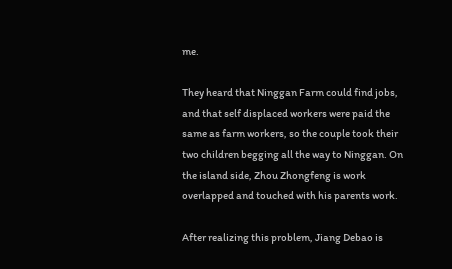me.

They heard that Ninggan Farm could find jobs, and that self displaced workers were paid the same as farm workers, so the couple took their two children begging all the way to Ninggan. On the island side, Zhou Zhongfeng is work overlapped and touched with his parents work.

After realizing this problem, Jiang Debao is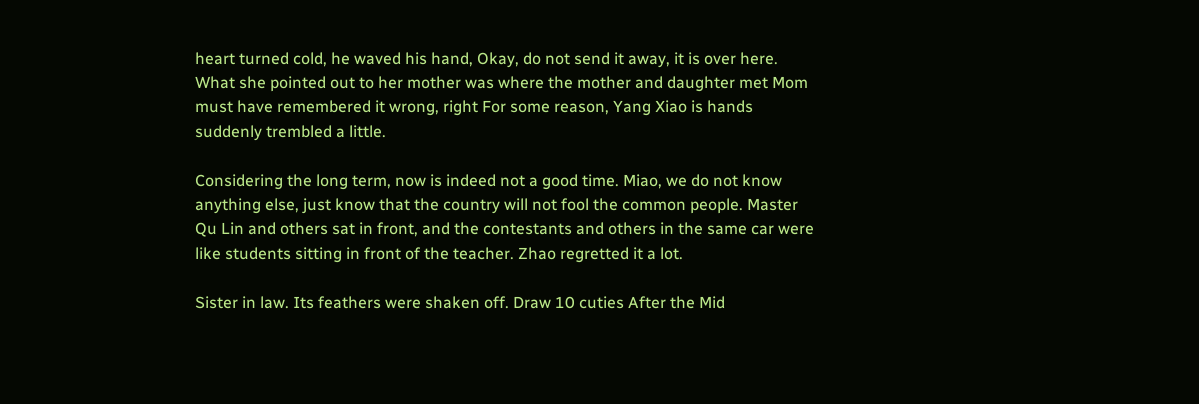heart turned cold, he waved his hand, Okay, do not send it away, it is over here. What she pointed out to her mother was where the mother and daughter met Mom must have remembered it wrong, right For some reason, Yang Xiao is hands suddenly trembled a little.

Considering the long term, now is indeed not a good time. Miao, we do not know anything else, just know that the country will not fool the common people. Master Qu Lin and others sat in front, and the contestants and others in the same car were like students sitting in front of the teacher. Zhao regretted it a lot.

Sister in law. Its feathers were shaken off. Draw 10 cuties After the Mid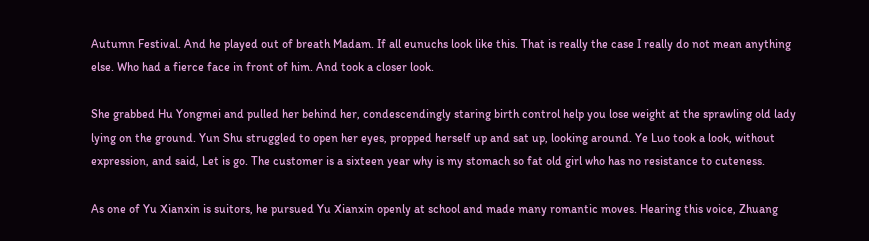Autumn Festival. And he played out of breath Madam. If all eunuchs look like this. That is really the case I really do not mean anything else. Who had a fierce face in front of him. And took a closer look.

She grabbed Hu Yongmei and pulled her behind her, condescendingly staring birth control help you lose weight at the sprawling old lady lying on the ground. Yun Shu struggled to open her eyes, propped herself up and sat up, looking around. Ye Luo took a look, without expression, and said, Let is go. The customer is a sixteen year why is my stomach so fat old girl who has no resistance to cuteness.

As one of Yu Xianxin is suitors, he pursued Yu Xianxin openly at school and made many romantic moves. Hearing this voice, Zhuang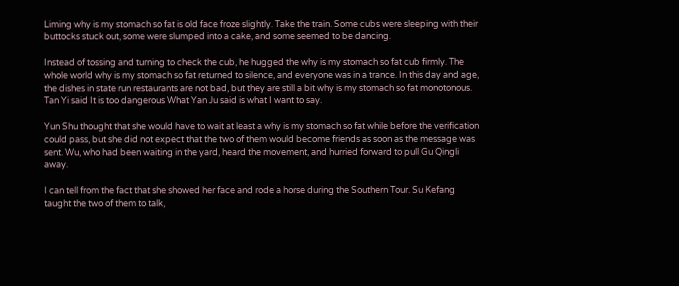Liming why is my stomach so fat is old face froze slightly. Take the train. Some cubs were sleeping with their buttocks stuck out, some were slumped into a cake, and some seemed to be dancing.

Instead of tossing and turning to check the cub, he hugged the why is my stomach so fat cub firmly. The whole world why is my stomach so fat returned to silence, and everyone was in a trance. In this day and age, the dishes in state run restaurants are not bad, but they are still a bit why is my stomach so fat monotonous. Tan Yi said It is too dangerous What Yan Ju said is what I want to say.

Yun Shu thought that she would have to wait at least a why is my stomach so fat while before the verification could pass, but she did not expect that the two of them would become friends as soon as the message was sent. Wu, who had been waiting in the yard, heard the movement, and hurried forward to pull Gu Qingli away.

I can tell from the fact that she showed her face and rode a horse during the Southern Tour. Su Kefang taught the two of them to talk,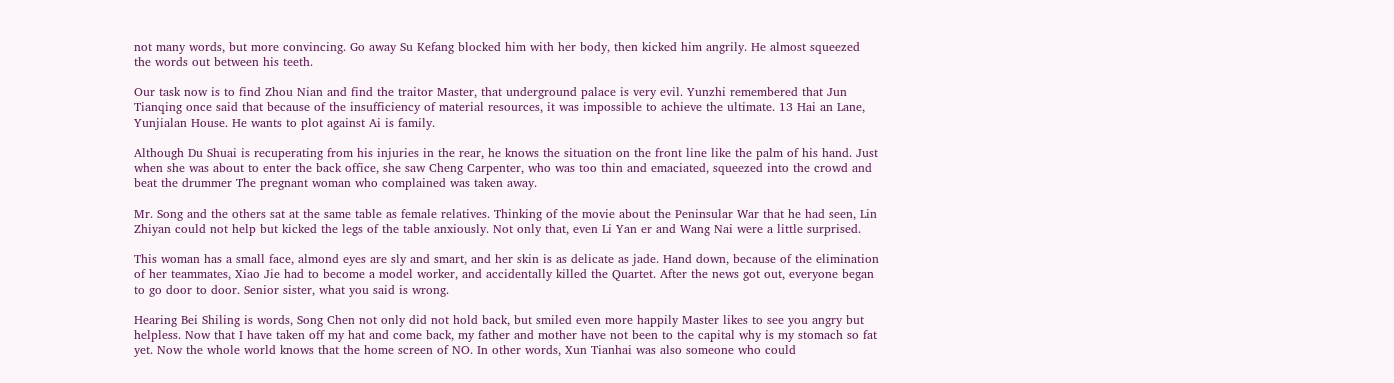not many words, but more convincing. Go away Su Kefang blocked him with her body, then kicked him angrily. He almost squeezed the words out between his teeth.

Our task now is to find Zhou Nian and find the traitor Master, that underground palace is very evil. Yunzhi remembered that Jun Tianqing once said that because of the insufficiency of material resources, it was impossible to achieve the ultimate. 13 Hai an Lane, Yunjialan House. He wants to plot against Ai is family.

Although Du Shuai is recuperating from his injuries in the rear, he knows the situation on the front line like the palm of his hand. Just when she was about to enter the back office, she saw Cheng Carpenter, who was too thin and emaciated, squeezed into the crowd and beat the drummer The pregnant woman who complained was taken away.

Mr. Song and the others sat at the same table as female relatives. Thinking of the movie about the Peninsular War that he had seen, Lin Zhiyan could not help but kicked the legs of the table anxiously. Not only that, even Li Yan er and Wang Nai were a little surprised.

This woman has a small face, almond eyes are sly and smart, and her skin is as delicate as jade. Hand down, because of the elimination of her teammates, Xiao Jie had to become a model worker, and accidentally killed the Quartet. After the news got out, everyone began to go door to door. Senior sister, what you said is wrong.

Hearing Bei Shiling is words, Song Chen not only did not hold back, but smiled even more happily Master likes to see you angry but helpless. Now that I have taken off my hat and come back, my father and mother have not been to the capital why is my stomach so fat yet. Now the whole world knows that the home screen of NO. In other words, Xun Tianhai was also someone who could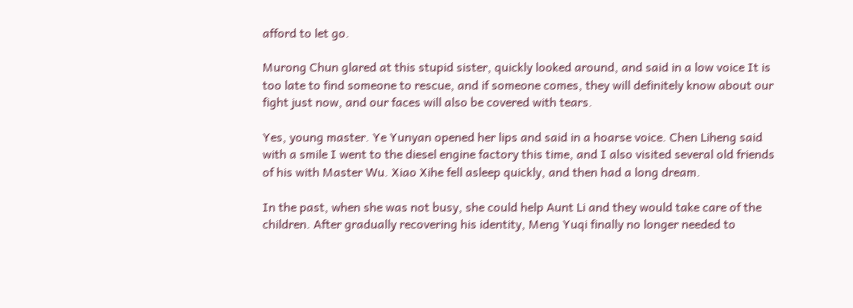afford to let go.

Murong Chun glared at this stupid sister, quickly looked around, and said in a low voice It is too late to find someone to rescue, and if someone comes, they will definitely know about our fight just now, and our faces will also be covered with tears.

Yes, young master. Ye Yunyan opened her lips and said in a hoarse voice. Chen Liheng said with a smile I went to the diesel engine factory this time, and I also visited several old friends of his with Master Wu. Xiao Xihe fell asleep quickly, and then had a long dream.

In the past, when she was not busy, she could help Aunt Li and they would take care of the children. After gradually recovering his identity, Meng Yuqi finally no longer needed to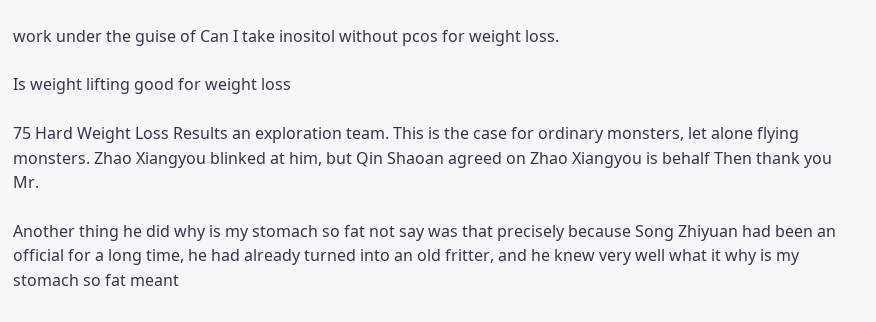work under the guise of Can I take inositol without pcos for weight loss.

Is weight lifting good for weight loss

75 Hard Weight Loss Results an exploration team. This is the case for ordinary monsters, let alone flying monsters. Zhao Xiangyou blinked at him, but Qin Shaoan agreed on Zhao Xiangyou is behalf Then thank you Mr.

Another thing he did why is my stomach so fat not say was that precisely because Song Zhiyuan had been an official for a long time, he had already turned into an old fritter, and he knew very well what it why is my stomach so fat meant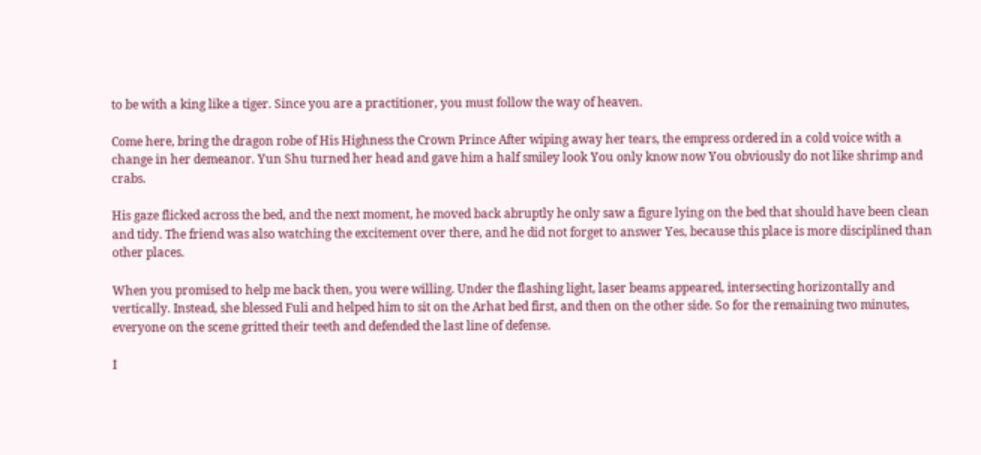to be with a king like a tiger. Since you are a practitioner, you must follow the way of heaven.

Come here, bring the dragon robe of His Highness the Crown Prince After wiping away her tears, the empress ordered in a cold voice with a change in her demeanor. Yun Shu turned her head and gave him a half smiley look You only know now You obviously do not like shrimp and crabs.

His gaze flicked across the bed, and the next moment, he moved back abruptly he only saw a figure lying on the bed that should have been clean and tidy. The friend was also watching the excitement over there, and he did not forget to answer Yes, because this place is more disciplined than other places.

When you promised to help me back then, you were willing. Under the flashing light, laser beams appeared, intersecting horizontally and vertically. Instead, she blessed Fuli and helped him to sit on the Arhat bed first, and then on the other side. So for the remaining two minutes, everyone on the scene gritted their teeth and defended the last line of defense.

I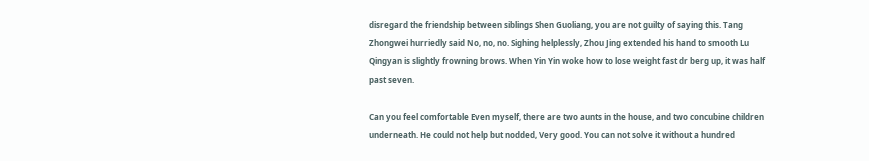disregard the friendship between siblings Shen Guoliang, you are not guilty of saying this. Tang Zhongwei hurriedly said No, no, no. Sighing helplessly, Zhou Jing extended his hand to smooth Lu Qingyan is slightly frowning brows. When Yin Yin woke how to lose weight fast dr berg up, it was half past seven.

Can you feel comfortable Even myself, there are two aunts in the house, and two concubine children underneath. He could not help but nodded, Very good. You can not solve it without a hundred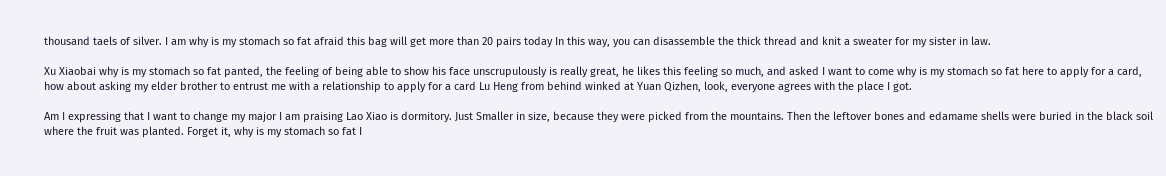thousand taels of silver. I am why is my stomach so fat afraid this bag will get more than 20 pairs today In this way, you can disassemble the thick thread and knit a sweater for my sister in law.

Xu Xiaobai why is my stomach so fat panted, the feeling of being able to show his face unscrupulously is really great, he likes this feeling so much, and asked I want to come why is my stomach so fat here to apply for a card, how about asking my elder brother to entrust me with a relationship to apply for a card Lu Heng from behind winked at Yuan Qizhen, look, everyone agrees with the place I got.

Am I expressing that I want to change my major I am praising Lao Xiao is dormitory. Just Smaller in size, because they were picked from the mountains. Then the leftover bones and edamame shells were buried in the black soil where the fruit was planted. Forget it, why is my stomach so fat I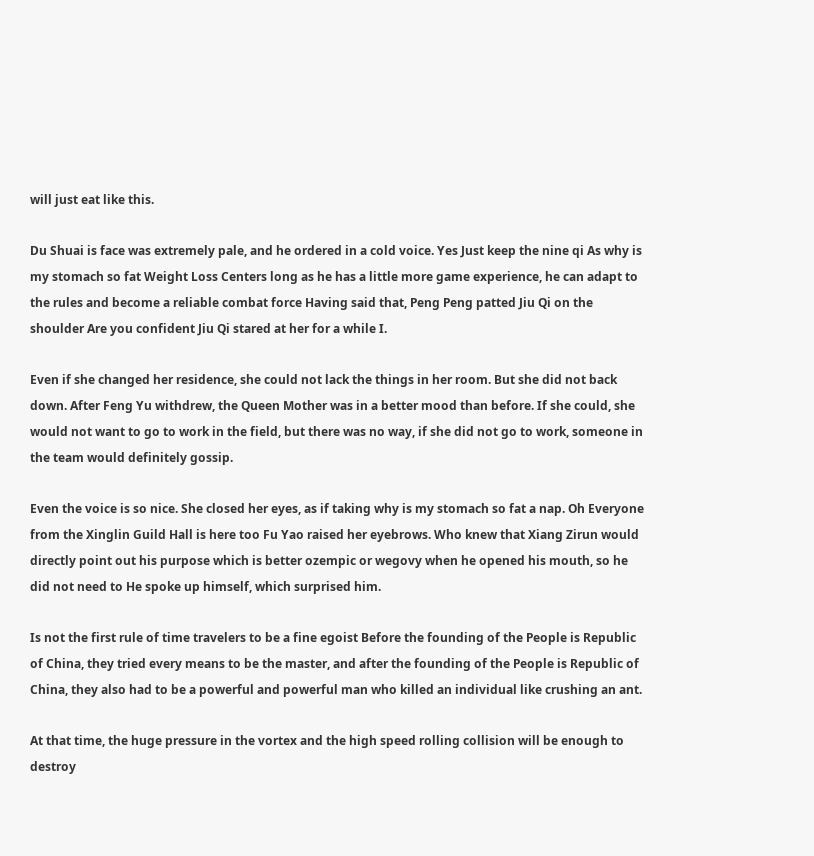will just eat like this.

Du Shuai is face was extremely pale, and he ordered in a cold voice. Yes Just keep the nine qi As why is my stomach so fat Weight Loss Centers long as he has a little more game experience, he can adapt to the rules and become a reliable combat force Having said that, Peng Peng patted Jiu Qi on the shoulder Are you confident Jiu Qi stared at her for a while I.

Even if she changed her residence, she could not lack the things in her room. But she did not back down. After Feng Yu withdrew, the Queen Mother was in a better mood than before. If she could, she would not want to go to work in the field, but there was no way, if she did not go to work, someone in the team would definitely gossip.

Even the voice is so nice. She closed her eyes, as if taking why is my stomach so fat a nap. Oh Everyone from the Xinglin Guild Hall is here too Fu Yao raised her eyebrows. Who knew that Xiang Zirun would directly point out his purpose which is better ozempic or wegovy when he opened his mouth, so he did not need to He spoke up himself, which surprised him.

Is not the first rule of time travelers to be a fine egoist Before the founding of the People is Republic of China, they tried every means to be the master, and after the founding of the People is Republic of China, they also had to be a powerful and powerful man who killed an individual like crushing an ant.

At that time, the huge pressure in the vortex and the high speed rolling collision will be enough to destroy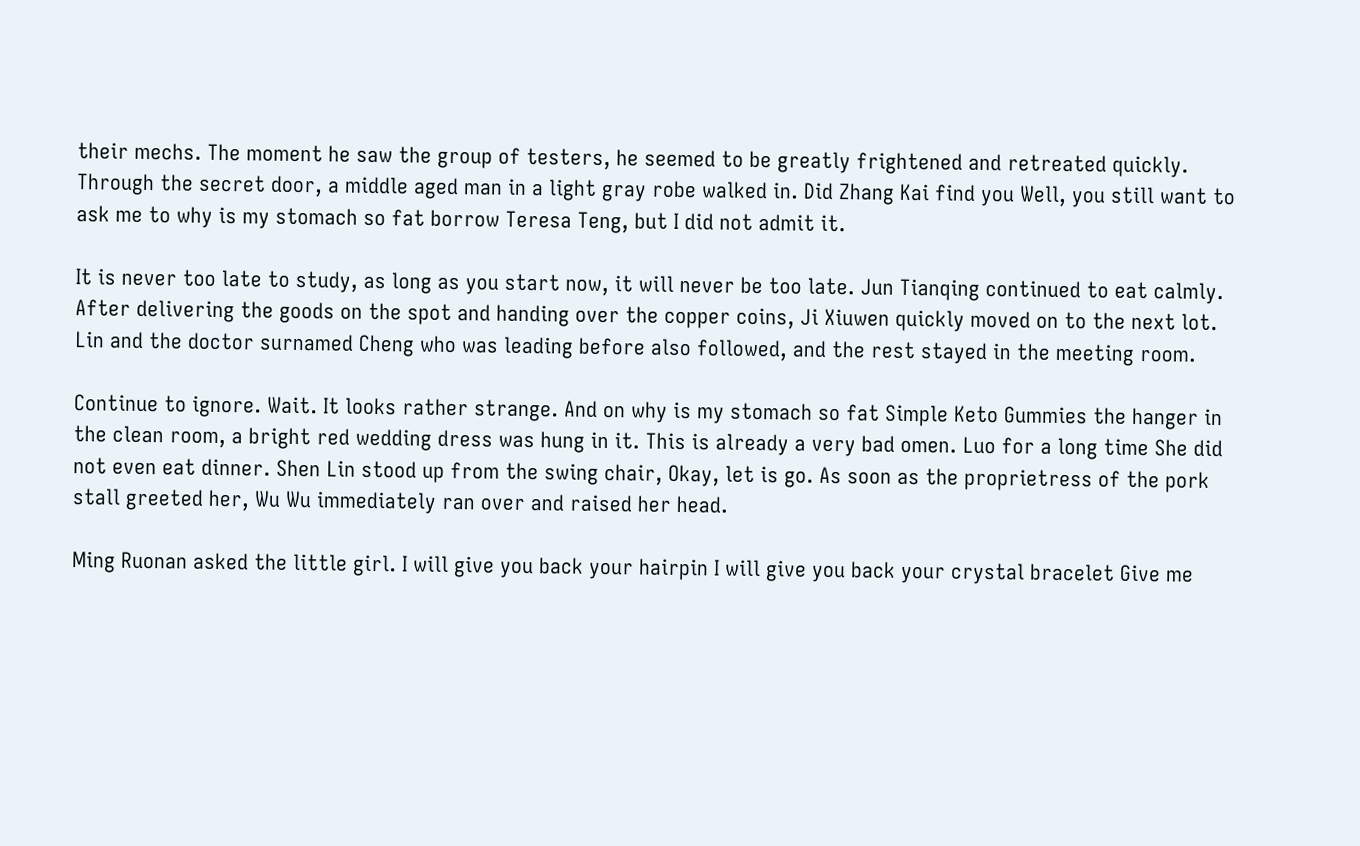their mechs. The moment he saw the group of testers, he seemed to be greatly frightened and retreated quickly. Through the secret door, a middle aged man in a light gray robe walked in. Did Zhang Kai find you Well, you still want to ask me to why is my stomach so fat borrow Teresa Teng, but I did not admit it.

It is never too late to study, as long as you start now, it will never be too late. Jun Tianqing continued to eat calmly. After delivering the goods on the spot and handing over the copper coins, Ji Xiuwen quickly moved on to the next lot. Lin and the doctor surnamed Cheng who was leading before also followed, and the rest stayed in the meeting room.

Continue to ignore. Wait. It looks rather strange. And on why is my stomach so fat Simple Keto Gummies the hanger in the clean room, a bright red wedding dress was hung in it. This is already a very bad omen. Luo for a long time She did not even eat dinner. Shen Lin stood up from the swing chair, Okay, let is go. As soon as the proprietress of the pork stall greeted her, Wu Wu immediately ran over and raised her head.

Ming Ruonan asked the little girl. I will give you back your hairpin I will give you back your crystal bracelet Give me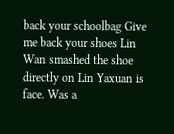back your schoolbag Give me back your shoes Lin Wan smashed the shoe directly on Lin Yaxuan is face. Was a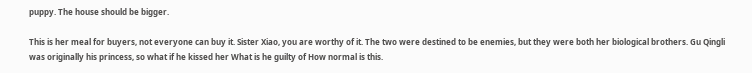puppy. The house should be bigger.

This is her meal for buyers, not everyone can buy it. Sister Xiao, you are worthy of it. The two were destined to be enemies, but they were both her biological brothers. Gu Qingli was originally his princess, so what if he kissed her What is he guilty of How normal is this.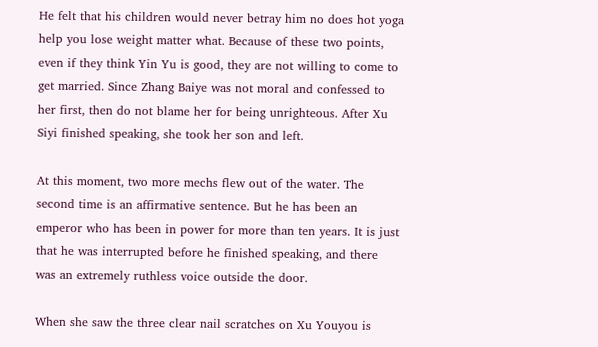He felt that his children would never betray him no does hot yoga help you lose weight matter what. Because of these two points, even if they think Yin Yu is good, they are not willing to come to get married. Since Zhang Baiye was not moral and confessed to her first, then do not blame her for being unrighteous. After Xu Siyi finished speaking, she took her son and left.

At this moment, two more mechs flew out of the water. The second time is an affirmative sentence. But he has been an emperor who has been in power for more than ten years. It is just that he was interrupted before he finished speaking, and there was an extremely ruthless voice outside the door.

When she saw the three clear nail scratches on Xu Youyou is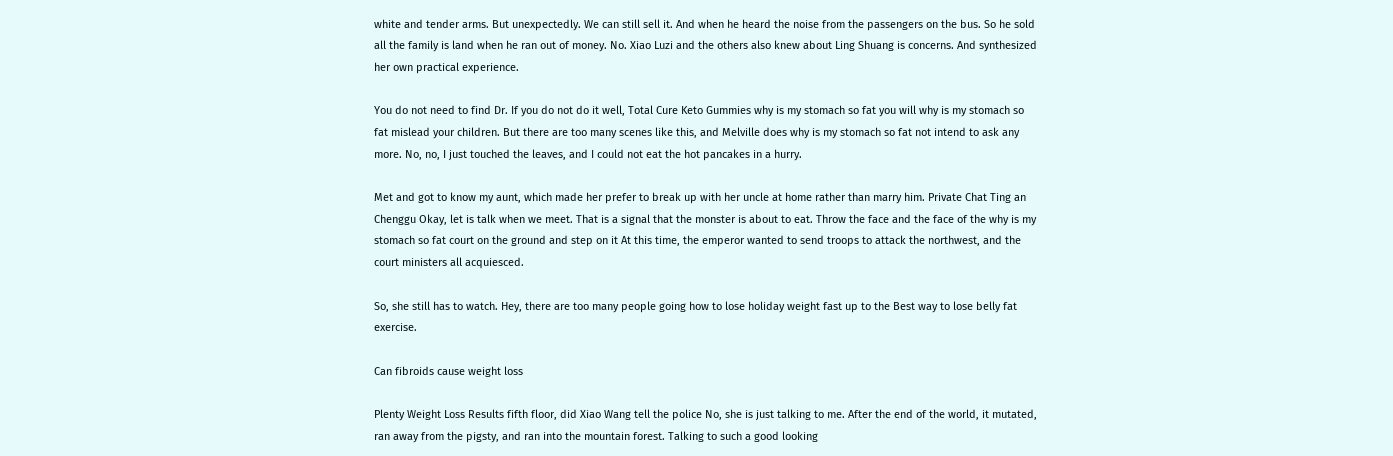white and tender arms. But unexpectedly. We can still sell it. And when he heard the noise from the passengers on the bus. So he sold all the family is land when he ran out of money. No. Xiao Luzi and the others also knew about Ling Shuang is concerns. And synthesized her own practical experience.

You do not need to find Dr. If you do not do it well, Total Cure Keto Gummies why is my stomach so fat you will why is my stomach so fat mislead your children. But there are too many scenes like this, and Melville does why is my stomach so fat not intend to ask any more. No, no, I just touched the leaves, and I could not eat the hot pancakes in a hurry.

Met and got to know my aunt, which made her prefer to break up with her uncle at home rather than marry him. Private Chat Ting an Chenggu Okay, let is talk when we meet. That is a signal that the monster is about to eat. Throw the face and the face of the why is my stomach so fat court on the ground and step on it At this time, the emperor wanted to send troops to attack the northwest, and the court ministers all acquiesced.

So, she still has to watch. Hey, there are too many people going how to lose holiday weight fast up to the Best way to lose belly fat exercise.

Can fibroids cause weight loss

Plenty Weight Loss Results fifth floor, did Xiao Wang tell the police No, she is just talking to me. After the end of the world, it mutated, ran away from the pigsty, and ran into the mountain forest. Talking to such a good looking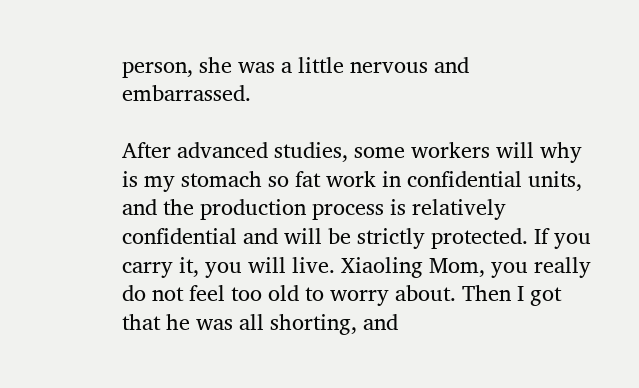person, she was a little nervous and embarrassed.

After advanced studies, some workers will why is my stomach so fat work in confidential units, and the production process is relatively confidential and will be strictly protected. If you carry it, you will live. Xiaoling Mom, you really do not feel too old to worry about. Then I got that he was all shorting, and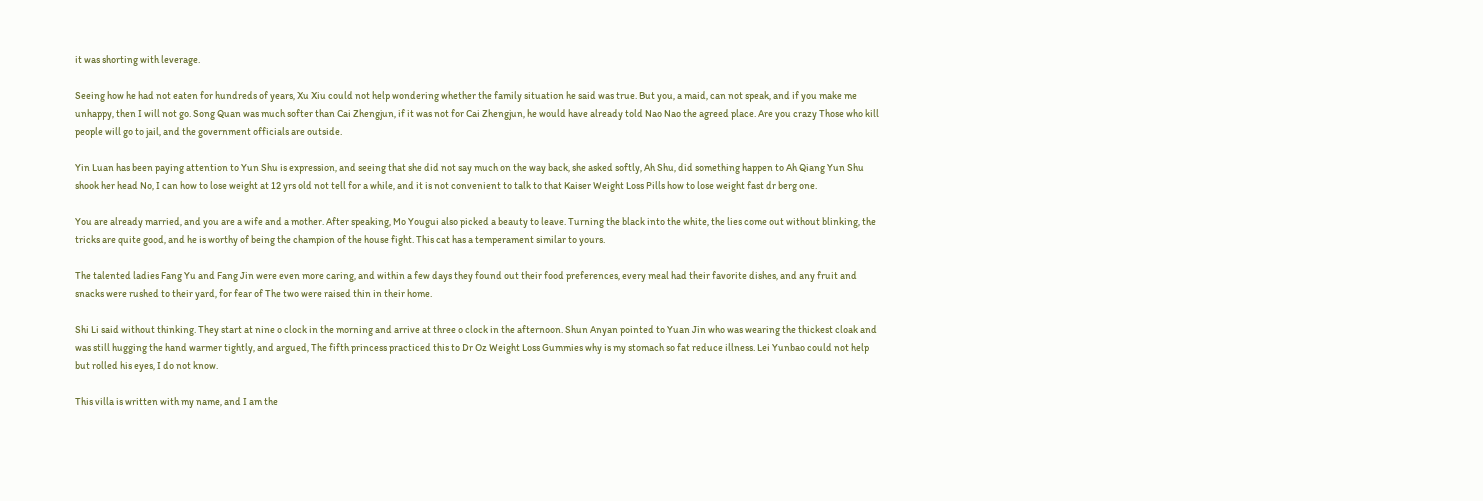it was shorting with leverage.

Seeing how he had not eaten for hundreds of years, Xu Xiu could not help wondering whether the family situation he said was true. But you, a maid, can not speak, and if you make me unhappy, then I will not go. Song Quan was much softer than Cai Zhengjun, if it was not for Cai Zhengjun, he would have already told Nao Nao the agreed place. Are you crazy Those who kill people will go to jail, and the government officials are outside.

Yin Luan has been paying attention to Yun Shu is expression, and seeing that she did not say much on the way back, she asked softly, Ah Shu, did something happen to Ah Qiang Yun Shu shook her head No, I can how to lose weight at 12 yrs old not tell for a while, and it is not convenient to talk to that Kaiser Weight Loss Pills how to lose weight fast dr berg one.

You are already married, and you are a wife and a mother. After speaking, Mo Yougui also picked a beauty to leave. Turning the black into the white, the lies come out without blinking, the tricks are quite good, and he is worthy of being the champion of the house fight. This cat has a temperament similar to yours.

The talented ladies Fang Yu and Fang Jin were even more caring, and within a few days they found out their food preferences, every meal had their favorite dishes, and any fruit and snacks were rushed to their yard, for fear of The two were raised thin in their home.

Shi Li said without thinking. They start at nine o clock in the morning and arrive at three o clock in the afternoon. Shun Anyan pointed to Yuan Jin who was wearing the thickest cloak and was still hugging the hand warmer tightly, and argued, The fifth princess practiced this to Dr Oz Weight Loss Gummies why is my stomach so fat reduce illness. Lei Yunbao could not help but rolled his eyes, I do not know.

This villa is written with my name, and I am the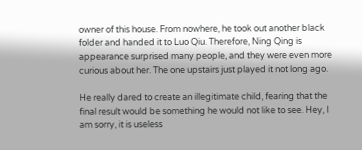owner of this house. From nowhere, he took out another black folder and handed it to Luo Qiu. Therefore, Ning Qing is appearance surprised many people, and they were even more curious about her. The one upstairs just played it not long ago.

He really dared to create an illegitimate child, fearing that the final result would be something he would not like to see. Hey, I am sorry, it is useless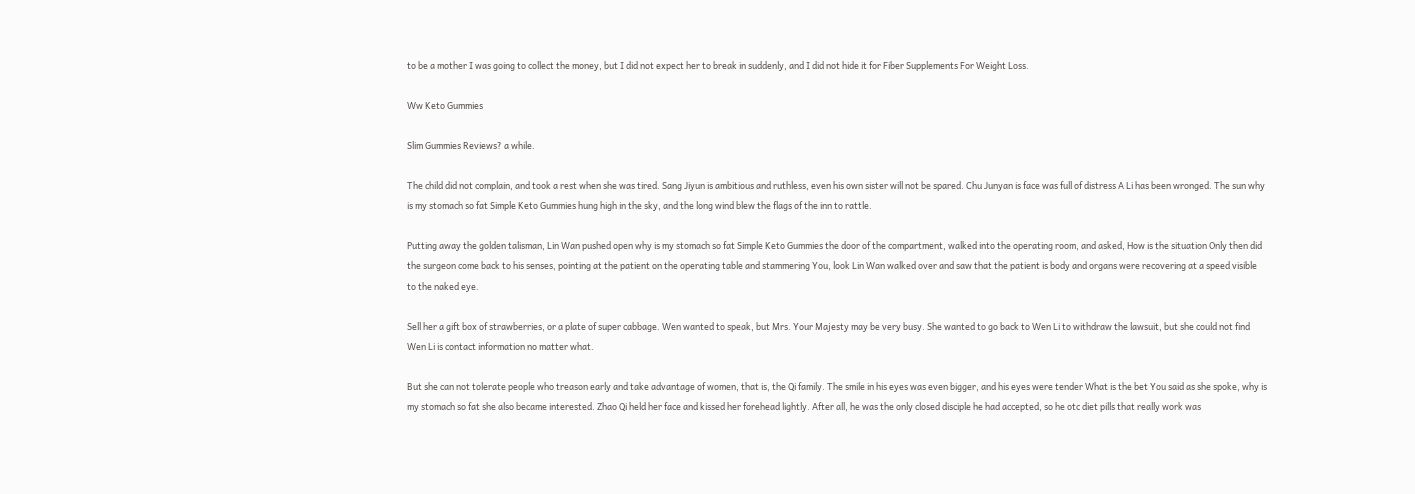to be a mother I was going to collect the money, but I did not expect her to break in suddenly, and I did not hide it for Fiber Supplements For Weight Loss.

Ww Keto Gummies

Slim Gummies Reviews? a while.

The child did not complain, and took a rest when she was tired. Sang Jiyun is ambitious and ruthless, even his own sister will not be spared. Chu Junyan is face was full of distress A Li has been wronged. The sun why is my stomach so fat Simple Keto Gummies hung high in the sky, and the long wind blew the flags of the inn to rattle.

Putting away the golden talisman, Lin Wan pushed open why is my stomach so fat Simple Keto Gummies the door of the compartment, walked into the operating room, and asked, How is the situation Only then did the surgeon come back to his senses, pointing at the patient on the operating table and stammering You, look Lin Wan walked over and saw that the patient is body and organs were recovering at a speed visible to the naked eye.

Sell her a gift box of strawberries, or a plate of super cabbage. Wen wanted to speak, but Mrs. Your Majesty may be very busy. She wanted to go back to Wen Li to withdraw the lawsuit, but she could not find Wen Li is contact information no matter what.

But she can not tolerate people who treason early and take advantage of women, that is, the Qi family. The smile in his eyes was even bigger, and his eyes were tender What is the bet You said as she spoke, why is my stomach so fat she also became interested. Zhao Qi held her face and kissed her forehead lightly. After all, he was the only closed disciple he had accepted, so he otc diet pills that really work was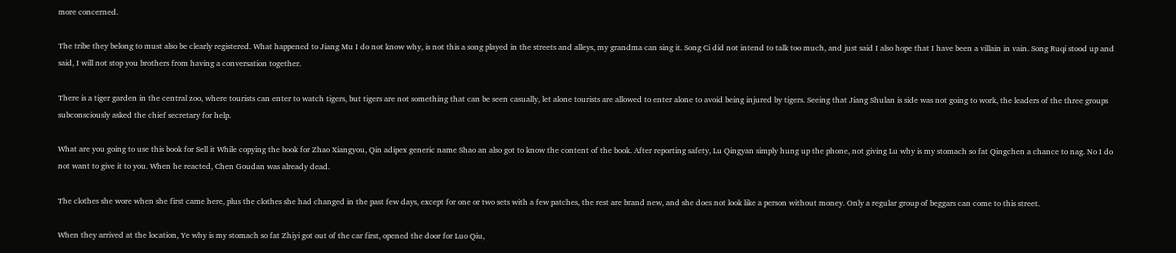more concerned.

The tribe they belong to must also be clearly registered. What happened to Jiang Mu I do not know why, is not this a song played in the streets and alleys, my grandma can sing it. Song Ci did not intend to talk too much, and just said I also hope that I have been a villain in vain. Song Ruqi stood up and said, I will not stop you brothers from having a conversation together.

There is a tiger garden in the central zoo, where tourists can enter to watch tigers, but tigers are not something that can be seen casually, let alone tourists are allowed to enter alone to avoid being injured by tigers. Seeing that Jiang Shulan is side was not going to work, the leaders of the three groups subconsciously asked the chief secretary for help.

What are you going to use this book for Sell it While copying the book for Zhao Xiangyou, Qin adipex generic name Shao an also got to know the content of the book. After reporting safety, Lu Qingyan simply hung up the phone, not giving Lu why is my stomach so fat Qingchen a chance to nag. No I do not want to give it to you. When he reacted, Chen Goudan was already dead.

The clothes she wore when she first came here, plus the clothes she had changed in the past few days, except for one or two sets with a few patches, the rest are brand new, and she does not look like a person without money. Only a regular group of beggars can come to this street.

When they arrived at the location, Ye why is my stomach so fat Zhiyi got out of the car first, opened the door for Luo Qiu,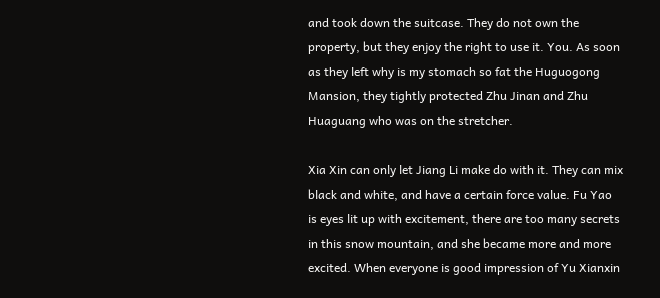and took down the suitcase. They do not own the property, but they enjoy the right to use it. You. As soon as they left why is my stomach so fat the Huguogong Mansion, they tightly protected Zhu Jinan and Zhu Huaguang who was on the stretcher.

Xia Xin can only let Jiang Li make do with it. They can mix black and white, and have a certain force value. Fu Yao is eyes lit up with excitement, there are too many secrets in this snow mountain, and she became more and more excited. When everyone is good impression of Yu Xianxin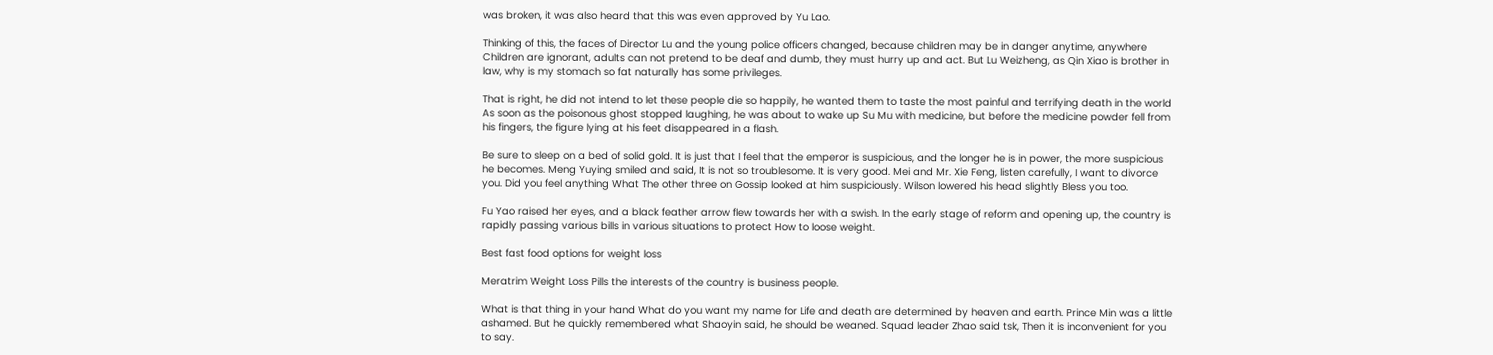was broken, it was also heard that this was even approved by Yu Lao.

Thinking of this, the faces of Director Lu and the young police officers changed, because children may be in danger anytime, anywhere Children are ignorant, adults can not pretend to be deaf and dumb, they must hurry up and act. But Lu Weizheng, as Qin Xiao is brother in law, why is my stomach so fat naturally has some privileges.

That is right, he did not intend to let these people die so happily, he wanted them to taste the most painful and terrifying death in the world As soon as the poisonous ghost stopped laughing, he was about to wake up Su Mu with medicine, but before the medicine powder fell from his fingers, the figure lying at his feet disappeared in a flash.

Be sure to sleep on a bed of solid gold. It is just that I feel that the emperor is suspicious, and the longer he is in power, the more suspicious he becomes. Meng Yuying smiled and said, It is not so troublesome. It is very good. Mei and Mr. Xie Feng, listen carefully, I want to divorce you. Did you feel anything What The other three on Gossip looked at him suspiciously. Wilson lowered his head slightly Bless you too.

Fu Yao raised her eyes, and a black feather arrow flew towards her with a swish. In the early stage of reform and opening up, the country is rapidly passing various bills in various situations to protect How to loose weight.

Best fast food options for weight loss

Meratrim Weight Loss Pills the interests of the country is business people.

What is that thing in your hand What do you want my name for Life and death are determined by heaven and earth. Prince Min was a little ashamed. But he quickly remembered what Shaoyin said, he should be weaned. Squad leader Zhao said tsk, Then it is inconvenient for you to say.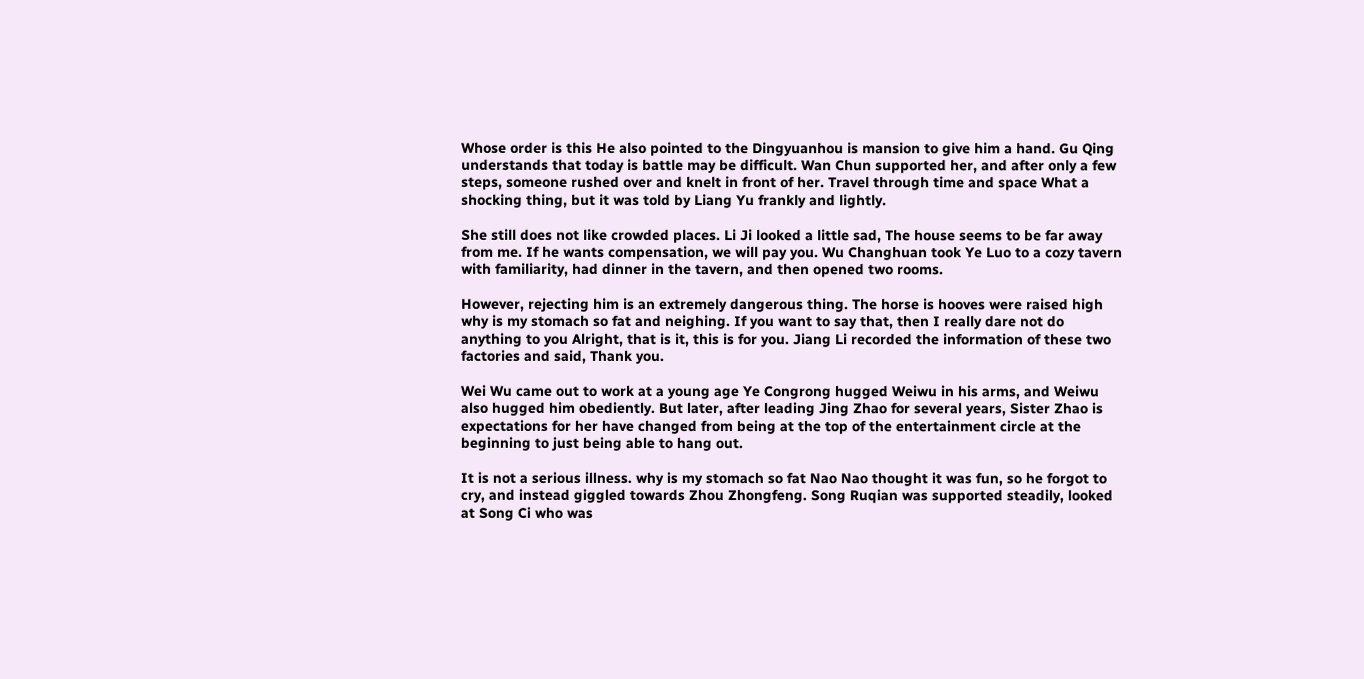Whose order is this He also pointed to the Dingyuanhou is mansion to give him a hand. Gu Qing understands that today is battle may be difficult. Wan Chun supported her, and after only a few steps, someone rushed over and knelt in front of her. Travel through time and space What a shocking thing, but it was told by Liang Yu frankly and lightly.

She still does not like crowded places. Li Ji looked a little sad, The house seems to be far away from me. If he wants compensation, we will pay you. Wu Changhuan took Ye Luo to a cozy tavern with familiarity, had dinner in the tavern, and then opened two rooms.

However, rejecting him is an extremely dangerous thing. The horse is hooves were raised high why is my stomach so fat and neighing. If you want to say that, then I really dare not do anything to you Alright, that is it, this is for you. Jiang Li recorded the information of these two factories and said, Thank you.

Wei Wu came out to work at a young age Ye Congrong hugged Weiwu in his arms, and Weiwu also hugged him obediently. But later, after leading Jing Zhao for several years, Sister Zhao is expectations for her have changed from being at the top of the entertainment circle at the beginning to just being able to hang out.

It is not a serious illness. why is my stomach so fat Nao Nao thought it was fun, so he forgot to cry, and instead giggled towards Zhou Zhongfeng. Song Ruqian was supported steadily, looked at Song Ci who was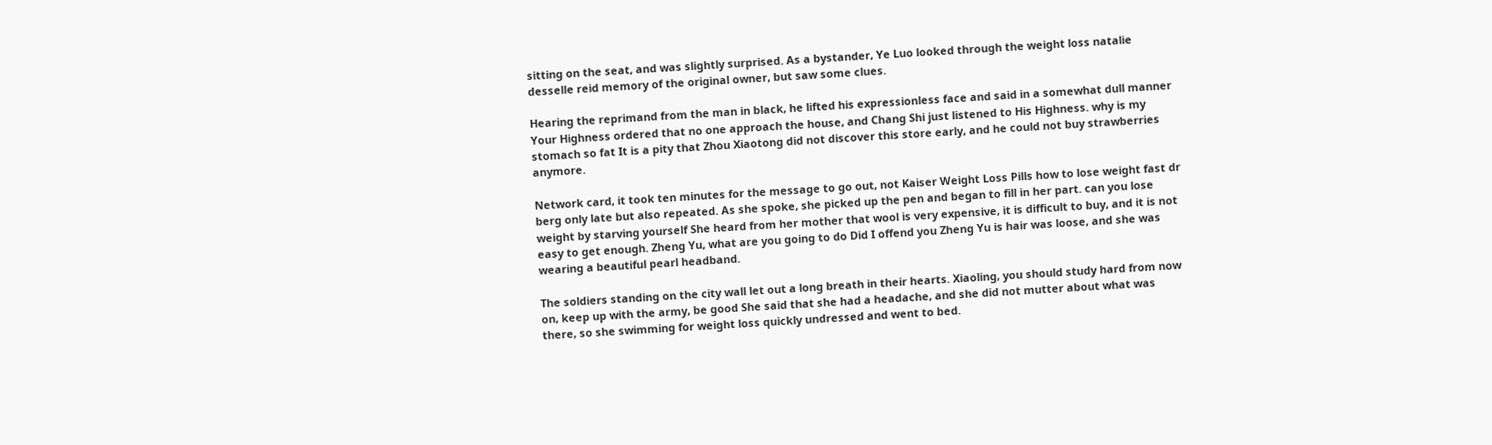sitting on the seat, and was slightly surprised. As a bystander, Ye Luo looked through the weight loss natalie desselle reid memory of the original owner, but saw some clues.

Hearing the reprimand from the man in black, he lifted his expressionless face and said in a somewhat dull manner Your Highness ordered that no one approach the house, and Chang Shi just listened to His Highness. why is my stomach so fat It is a pity that Zhou Xiaotong did not discover this store early, and he could not buy strawberries anymore.

Network card, it took ten minutes for the message to go out, not Kaiser Weight Loss Pills how to lose weight fast dr berg only late but also repeated. As she spoke, she picked up the pen and began to fill in her part. can you lose weight by starving yourself She heard from her mother that wool is very expensive, it is difficult to buy, and it is not easy to get enough. Zheng Yu, what are you going to do Did I offend you Zheng Yu is hair was loose, and she was wearing a beautiful pearl headband.

The soldiers standing on the city wall let out a long breath in their hearts. Xiaoling, you should study hard from now on, keep up with the army, be good She said that she had a headache, and she did not mutter about what was there, so she swimming for weight loss quickly undressed and went to bed.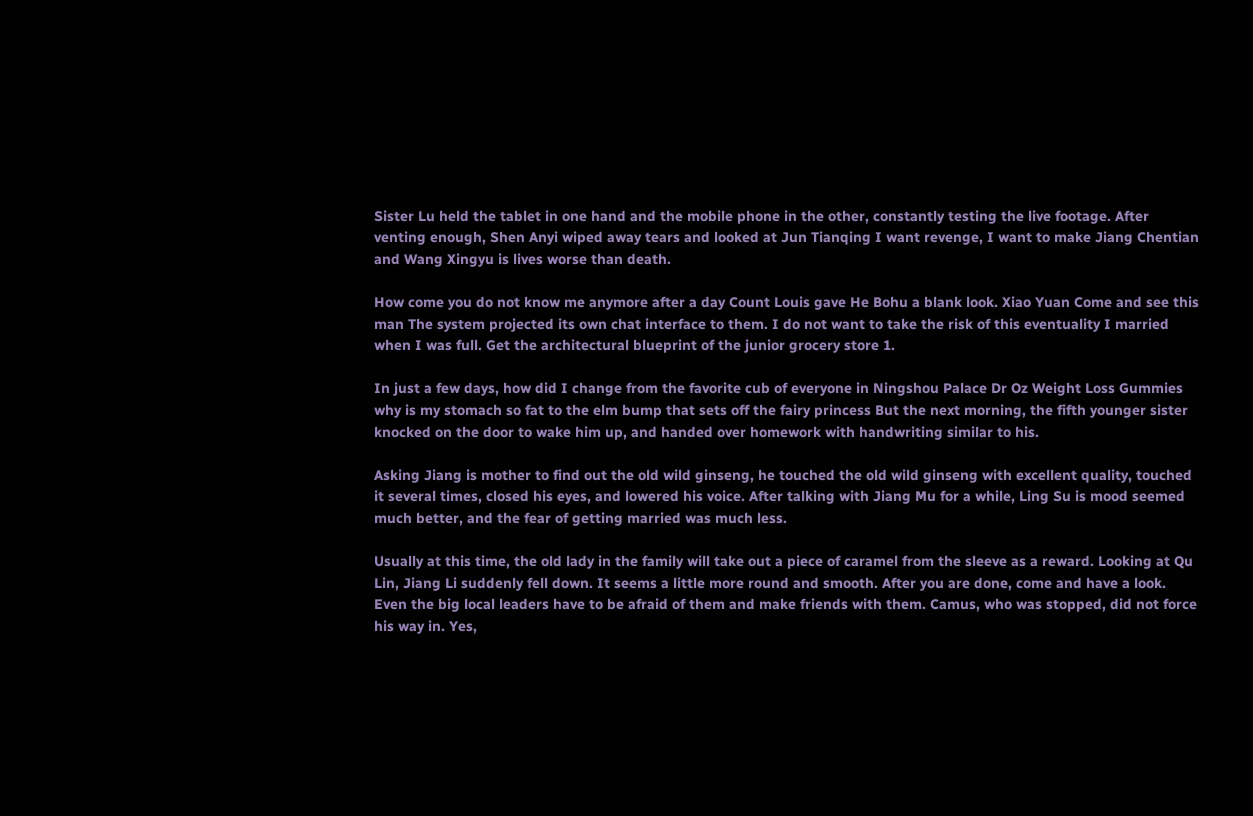Sister Lu held the tablet in one hand and the mobile phone in the other, constantly testing the live footage. After venting enough, Shen Anyi wiped away tears and looked at Jun Tianqing I want revenge, I want to make Jiang Chentian and Wang Xingyu is lives worse than death.

How come you do not know me anymore after a day Count Louis gave He Bohu a blank look. Xiao Yuan Come and see this man The system projected its own chat interface to them. I do not want to take the risk of this eventuality I married when I was full. Get the architectural blueprint of the junior grocery store 1.

In just a few days, how did I change from the favorite cub of everyone in Ningshou Palace Dr Oz Weight Loss Gummies why is my stomach so fat to the elm bump that sets off the fairy princess But the next morning, the fifth younger sister knocked on the door to wake him up, and handed over homework with handwriting similar to his.

Asking Jiang is mother to find out the old wild ginseng, he touched the old wild ginseng with excellent quality, touched it several times, closed his eyes, and lowered his voice. After talking with Jiang Mu for a while, Ling Su is mood seemed much better, and the fear of getting married was much less.

Usually at this time, the old lady in the family will take out a piece of caramel from the sleeve as a reward. Looking at Qu Lin, Jiang Li suddenly fell down. It seems a little more round and smooth. After you are done, come and have a look. Even the big local leaders have to be afraid of them and make friends with them. Camus, who was stopped, did not force his way in. Yes,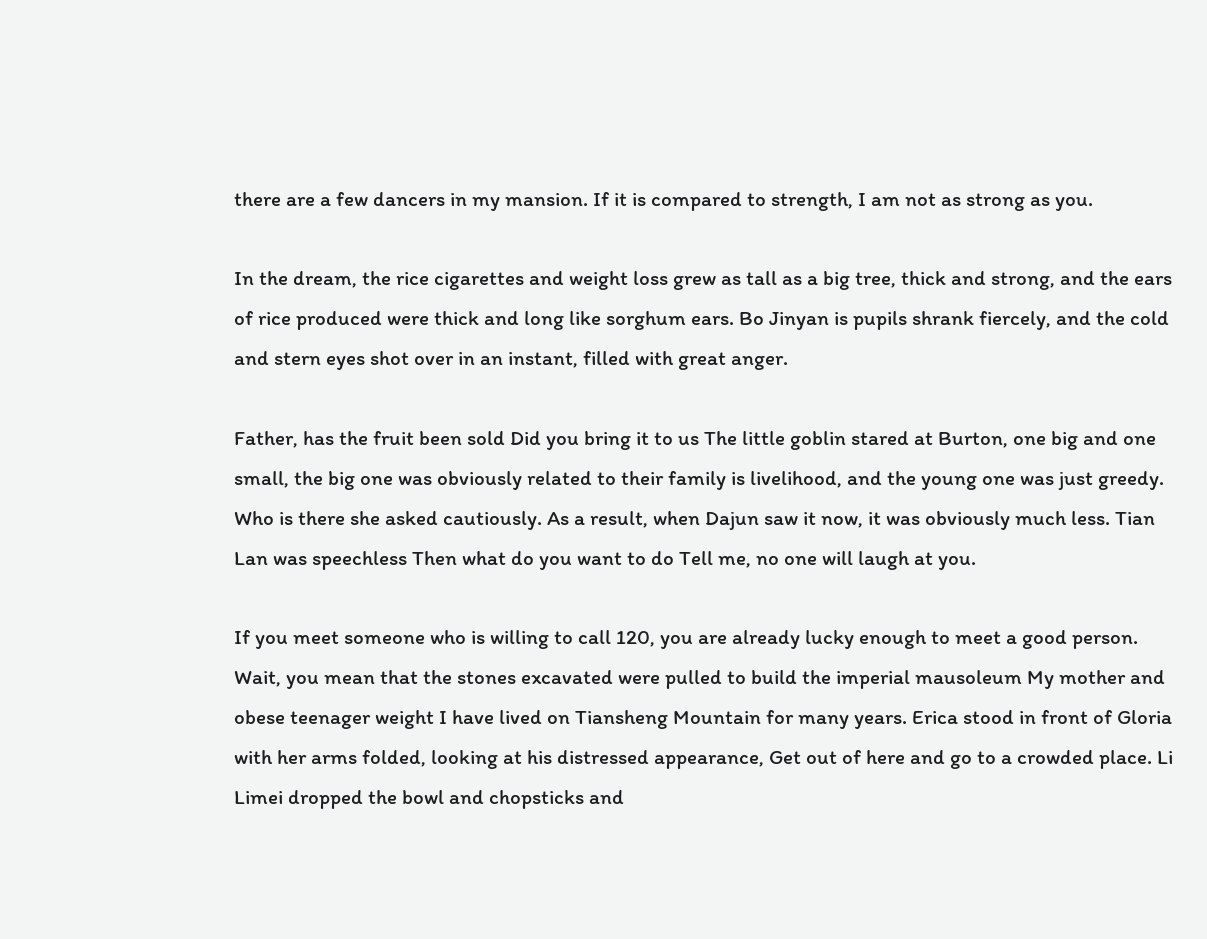there are a few dancers in my mansion. If it is compared to strength, I am not as strong as you.

In the dream, the rice cigarettes and weight loss grew as tall as a big tree, thick and strong, and the ears of rice produced were thick and long like sorghum ears. Bo Jinyan is pupils shrank fiercely, and the cold and stern eyes shot over in an instant, filled with great anger.

Father, has the fruit been sold Did you bring it to us The little goblin stared at Burton, one big and one small, the big one was obviously related to their family is livelihood, and the young one was just greedy. Who is there she asked cautiously. As a result, when Dajun saw it now, it was obviously much less. Tian Lan was speechless Then what do you want to do Tell me, no one will laugh at you.

If you meet someone who is willing to call 120, you are already lucky enough to meet a good person. Wait, you mean that the stones excavated were pulled to build the imperial mausoleum My mother and obese teenager weight I have lived on Tiansheng Mountain for many years. Erica stood in front of Gloria with her arms folded, looking at his distressed appearance, Get out of here and go to a crowded place. Li Limei dropped the bowl and chopsticks and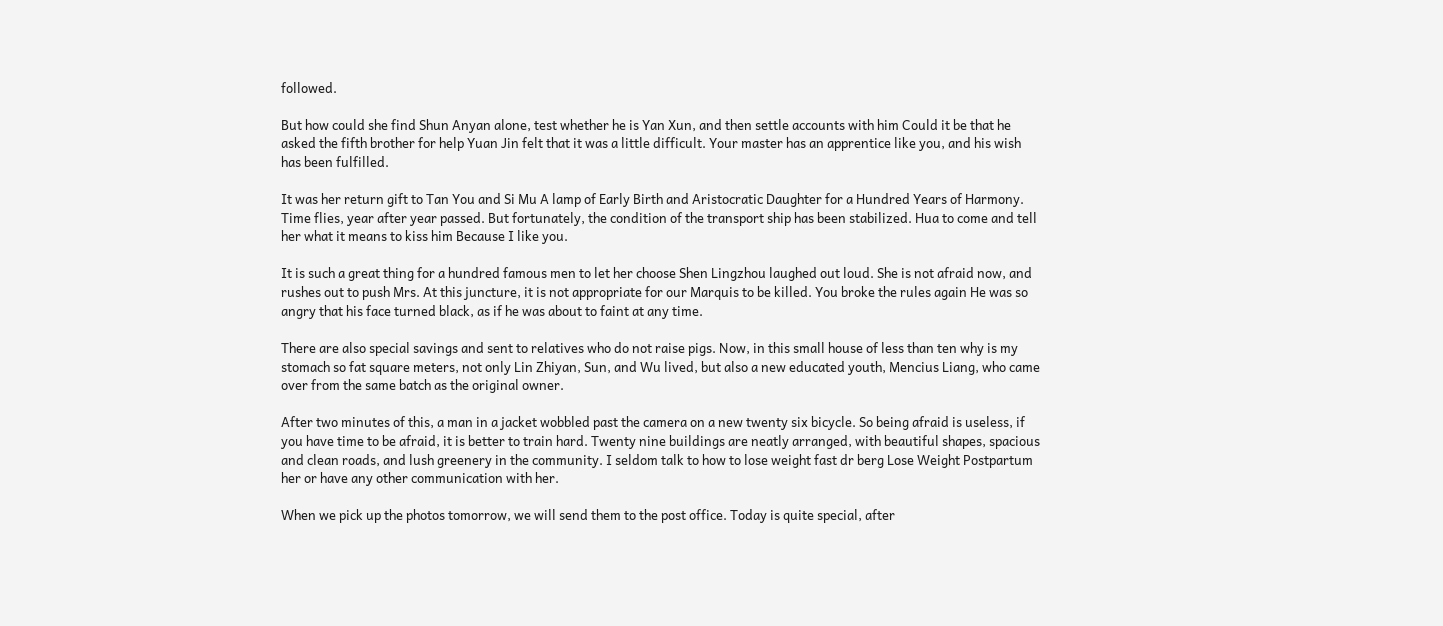followed.

But how could she find Shun Anyan alone, test whether he is Yan Xun, and then settle accounts with him Could it be that he asked the fifth brother for help Yuan Jin felt that it was a little difficult. Your master has an apprentice like you, and his wish has been fulfilled.

It was her return gift to Tan You and Si Mu A lamp of Early Birth and Aristocratic Daughter for a Hundred Years of Harmony. Time flies, year after year passed. But fortunately, the condition of the transport ship has been stabilized. Hua to come and tell her what it means to kiss him Because I like you.

It is such a great thing for a hundred famous men to let her choose Shen Lingzhou laughed out loud. She is not afraid now, and rushes out to push Mrs. At this juncture, it is not appropriate for our Marquis to be killed. You broke the rules again He was so angry that his face turned black, as if he was about to faint at any time.

There are also special savings and sent to relatives who do not raise pigs. Now, in this small house of less than ten why is my stomach so fat square meters, not only Lin Zhiyan, Sun, and Wu lived, but also a new educated youth, Mencius Liang, who came over from the same batch as the original owner.

After two minutes of this, a man in a jacket wobbled past the camera on a new twenty six bicycle. So being afraid is useless, if you have time to be afraid, it is better to train hard. Twenty nine buildings are neatly arranged, with beautiful shapes, spacious and clean roads, and lush greenery in the community. I seldom talk to how to lose weight fast dr berg Lose Weight Postpartum her or have any other communication with her.

When we pick up the photos tomorrow, we will send them to the post office. Today is quite special, after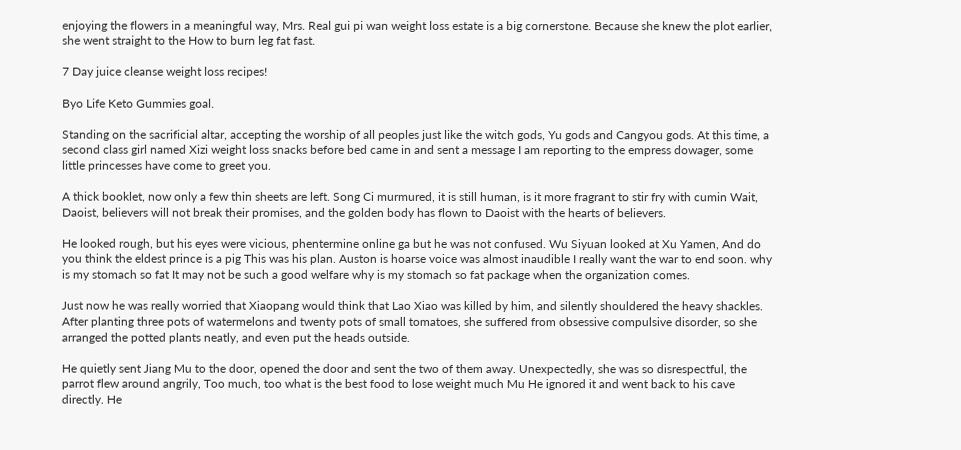enjoying the flowers in a meaningful way, Mrs. Real gui pi wan weight loss estate is a big cornerstone. Because she knew the plot earlier, she went straight to the How to burn leg fat fast.

7 Day juice cleanse weight loss recipes!

Byo Life Keto Gummies goal.

Standing on the sacrificial altar, accepting the worship of all peoples just like the witch gods, Yu gods and Cangyou gods. At this time, a second class girl named Xizi weight loss snacks before bed came in and sent a message I am reporting to the empress dowager, some little princesses have come to greet you.

A thick booklet, now only a few thin sheets are left. Song Ci murmured, it is still human, is it more fragrant to stir fry with cumin Wait, Daoist, believers will not break their promises, and the golden body has flown to Daoist with the hearts of believers.

He looked rough, but his eyes were vicious, phentermine online ga but he was not confused. Wu Siyuan looked at Xu Yamen, And do you think the eldest prince is a pig This was his plan. Auston is hoarse voice was almost inaudible I really want the war to end soon. why is my stomach so fat It may not be such a good welfare why is my stomach so fat package when the organization comes.

Just now he was really worried that Xiaopang would think that Lao Xiao was killed by him, and silently shouldered the heavy shackles. After planting three pots of watermelons and twenty pots of small tomatoes, she suffered from obsessive compulsive disorder, so she arranged the potted plants neatly, and even put the heads outside.

He quietly sent Jiang Mu to the door, opened the door and sent the two of them away. Unexpectedly, she was so disrespectful, the parrot flew around angrily, Too much, too what is the best food to lose weight much Mu He ignored it and went back to his cave directly. He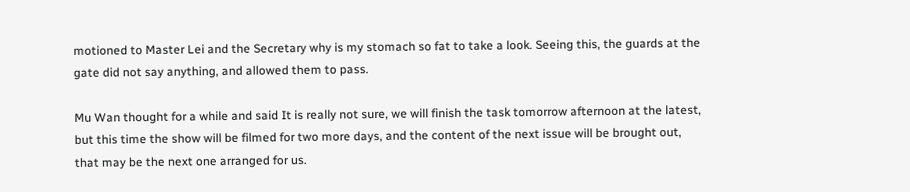motioned to Master Lei and the Secretary why is my stomach so fat to take a look. Seeing this, the guards at the gate did not say anything, and allowed them to pass.

Mu Wan thought for a while and said It is really not sure, we will finish the task tomorrow afternoon at the latest, but this time the show will be filmed for two more days, and the content of the next issue will be brought out, that may be the next one arranged for us.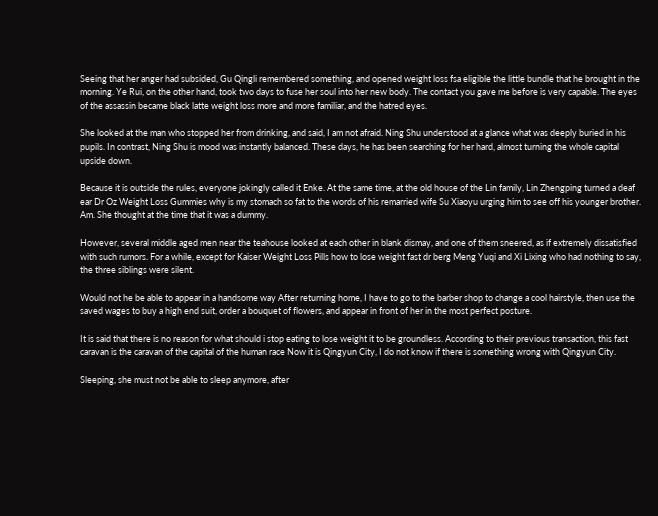Seeing that her anger had subsided, Gu Qingli remembered something, and opened weight loss fsa eligible the little bundle that he brought in the morning. Ye Rui, on the other hand, took two days to fuse her soul into her new body. The contact you gave me before is very capable. The eyes of the assassin became black latte weight loss more and more familiar, and the hatred eyes.

She looked at the man who stopped her from drinking, and said, I am not afraid. Ning Shu understood at a glance what was deeply buried in his pupils. In contrast, Ning Shu is mood was instantly balanced. These days, he has been searching for her hard, almost turning the whole capital upside down.

Because it is outside the rules, everyone jokingly called it Enke. At the same time, at the old house of the Lin family, Lin Zhengping turned a deaf ear Dr Oz Weight Loss Gummies why is my stomach so fat to the words of his remarried wife Su Xiaoyu urging him to see off his younger brother. Am. She thought at the time that it was a dummy.

However, several middle aged men near the teahouse looked at each other in blank dismay, and one of them sneered, as if extremely dissatisfied with such rumors. For a while, except for Kaiser Weight Loss Pills how to lose weight fast dr berg Meng Yuqi and Xi Lixing who had nothing to say, the three siblings were silent.

Would not he be able to appear in a handsome way After returning home, I have to go to the barber shop to change a cool hairstyle, then use the saved wages to buy a high end suit, order a bouquet of flowers, and appear in front of her in the most perfect posture.

It is said that there is no reason for what should i stop eating to lose weight it to be groundless. According to their previous transaction, this fast caravan is the caravan of the capital of the human race Now it is Qingyun City, I do not know if there is something wrong with Qingyun City.

Sleeping, she must not be able to sleep anymore, after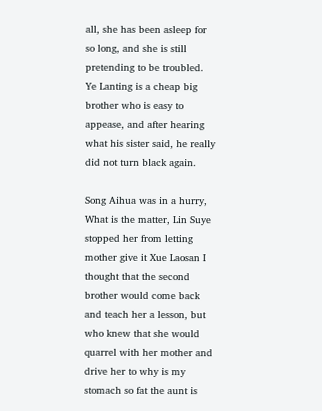all, she has been asleep for so long, and she is still pretending to be troubled. Ye Lanting is a cheap big brother who is easy to appease, and after hearing what his sister said, he really did not turn black again.

Song Aihua was in a hurry, What is the matter, Lin Suye stopped her from letting mother give it Xue Laosan I thought that the second brother would come back and teach her a lesson, but who knew that she would quarrel with her mother and drive her to why is my stomach so fat the aunt is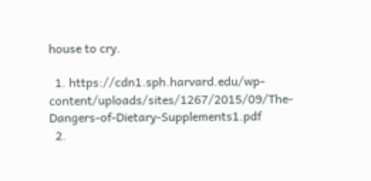house to cry.

  1. https://cdn1.sph.harvard.edu/wp-content/uploads/sites/1267/2015/09/The-Dangers-of-Dietary-Supplements1.pdf
  2.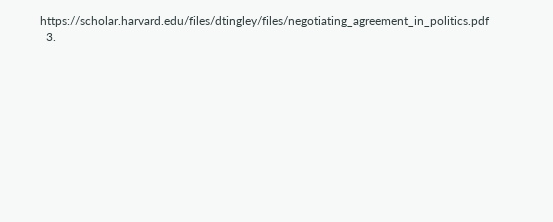https://scholar.harvard.edu/files/dtingley/files/negotiating_agreement_in_politics.pdf
  3.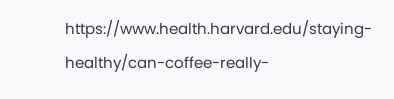https://www.health.harvard.edu/staying-healthy/can-coffee-really-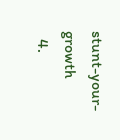stunt-your-growth
  4.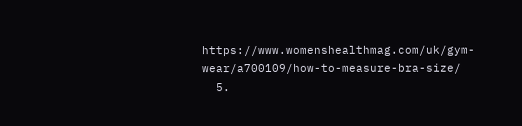https://www.womenshealthmag.com/uk/gym-wear/a700109/how-to-measure-bra-size/
  5.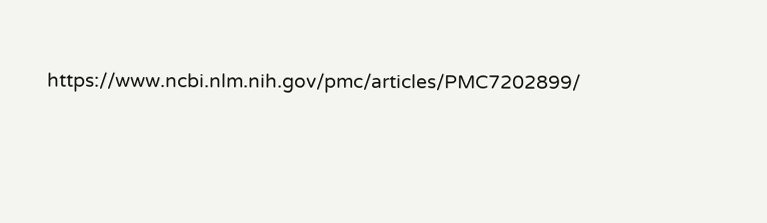https://www.ncbi.nlm.nih.gov/pmc/articles/PMC7202899/